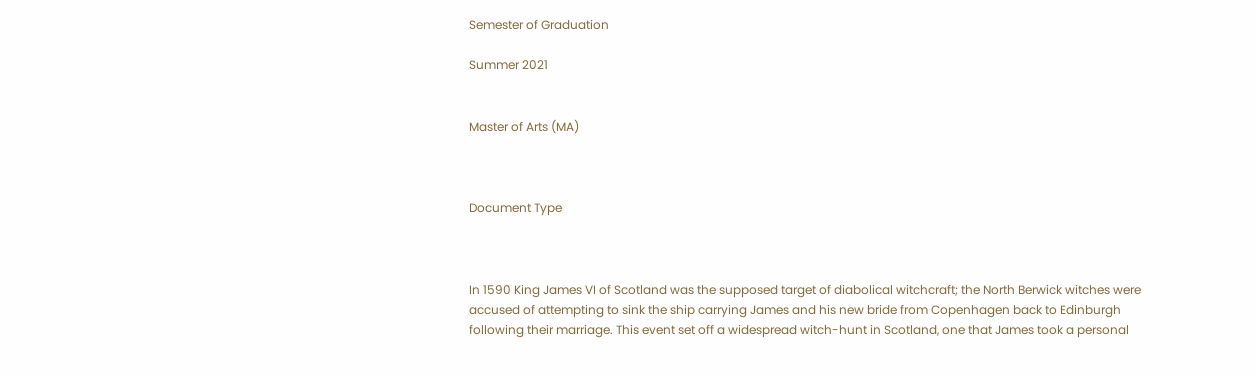Semester of Graduation

Summer 2021


Master of Arts (MA)



Document Type



In 1590 King James VI of Scotland was the supposed target of diabolical witchcraft; the North Berwick witches were accused of attempting to sink the ship carrying James and his new bride from Copenhagen back to Edinburgh following their marriage. This event set off a widespread witch-hunt in Scotland, one that James took a personal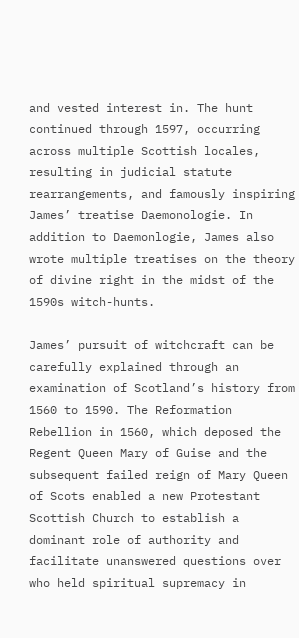and vested interest in. The hunt continued through 1597, occurring across multiple Scottish locales, resulting in judicial statute rearrangements, and famously inspiring James’ treatise Daemonologie. In addition to Daemonlogie, James also wrote multiple treatises on the theory of divine right in the midst of the 1590s witch-hunts.

James’ pursuit of witchcraft can be carefully explained through an examination of Scotland’s history from 1560 to 1590. The Reformation Rebellion in 1560, which deposed the Regent Queen Mary of Guise and the subsequent failed reign of Mary Queen of Scots enabled a new Protestant Scottish Church to establish a dominant role of authority and facilitate unanswered questions over who held spiritual supremacy in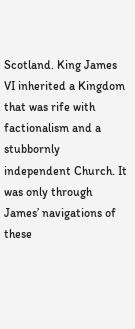Scotland. King James VI inherited a Kingdom that was rife with factionalism and a stubbornly independent Church. It was only through James’ navigations of these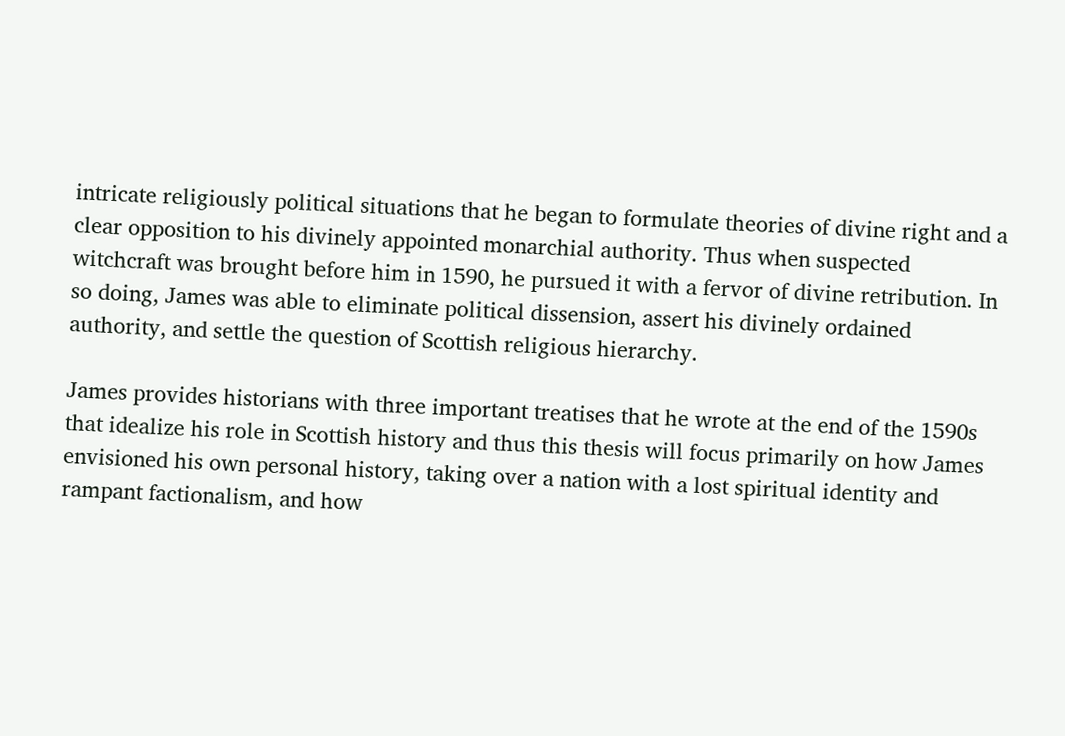intricate religiously political situations that he began to formulate theories of divine right and a clear opposition to his divinely appointed monarchial authority. Thus when suspected witchcraft was brought before him in 1590, he pursued it with a fervor of divine retribution. In so doing, James was able to eliminate political dissension, assert his divinely ordained authority, and settle the question of Scottish religious hierarchy.

James provides historians with three important treatises that he wrote at the end of the 1590s that idealize his role in Scottish history and thus this thesis will focus primarily on how James envisioned his own personal history, taking over a nation with a lost spiritual identity and rampant factionalism, and how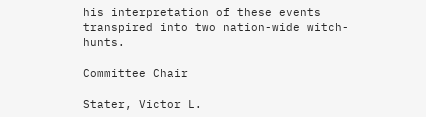his interpretation of these events transpired into two nation-wide witch-hunts.

Committee Chair

Stater, Victor L.